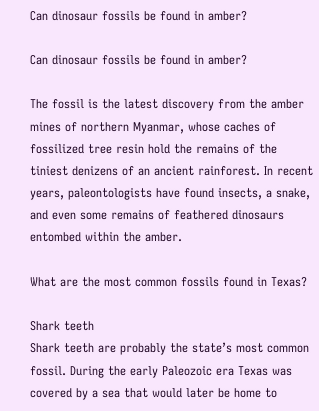Can dinosaur fossils be found in amber?

Can dinosaur fossils be found in amber?

The fossil is the latest discovery from the amber mines of northern Myanmar, whose caches of fossilized tree resin hold the remains of the tiniest denizens of an ancient rainforest. In recent years, paleontologists have found insects, a snake, and even some remains of feathered dinosaurs entombed within the amber.

What are the most common fossils found in Texas?

Shark teeth
Shark teeth are probably the state’s most common fossil. During the early Paleozoic era Texas was covered by a sea that would later be home to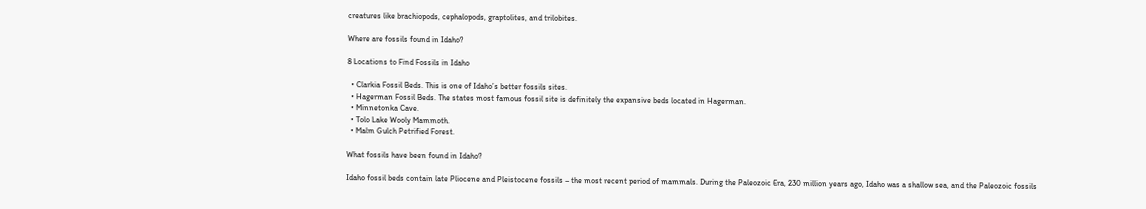creatures like brachiopods, cephalopods, graptolites, and trilobites.

Where are fossils found in Idaho?

8 Locations to Find Fossils in Idaho

  • Clarkia Fossil Beds. This is one of Idaho’s better fossils sites.
  • Hagerman Fossil Beds. The states most famous fossil site is definitely the expansive beds located in Hagerman.
  • Minnetonka Cave.
  • Tolo Lake Wooly Mammoth.
  • Malm Gulch Petrified Forest.

What fossils have been found in Idaho?

Idaho fossil beds contain late Pliocene and Pleistocene fossils – the most recent period of mammals. During the Paleozoic Era, 230 million years ago, Idaho was a shallow sea, and the Paleozoic fossils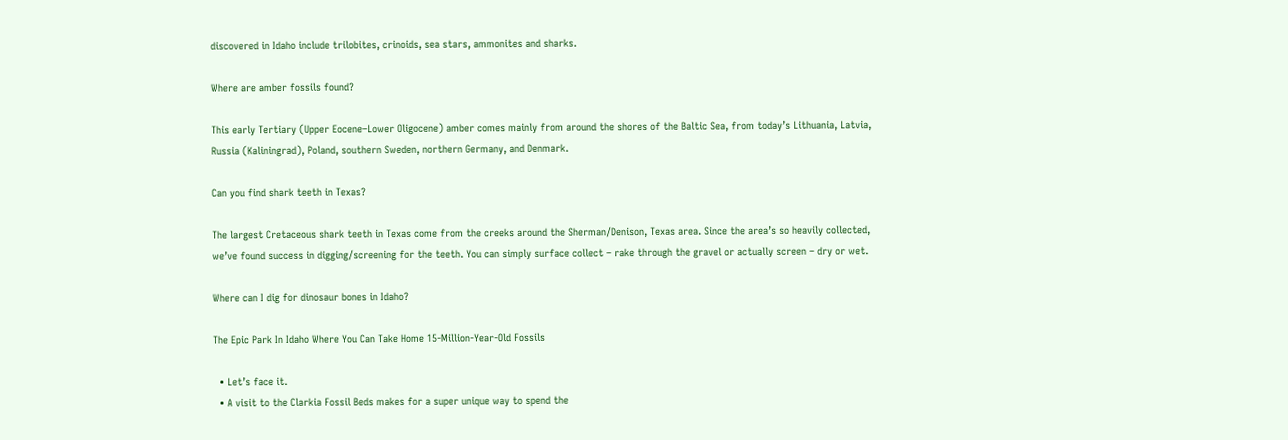discovered in Idaho include trilobites, crinoids, sea stars, ammonites and sharks.

Where are amber fossils found?

This early Tertiary (Upper Eocene–Lower Oligocene) amber comes mainly from around the shores of the Baltic Sea, from today’s Lithuania, Latvia, Russia (Kaliningrad), Poland, southern Sweden, northern Germany, and Denmark.

Can you find shark teeth in Texas?

The largest Cretaceous shark teeth in Texas come from the creeks around the Sherman/Denison, Texas area. Since the area’s so heavily collected, we’ve found success in digging/screening for the teeth. You can simply surface collect – rake through the gravel or actually screen – dry or wet.

Where can I dig for dinosaur bones in Idaho?

The Epic Park In Idaho Where You Can Take Home 15-Million-Year-Old Fossils

  • Let’s face it.
  • A visit to the Clarkia Fossil Beds makes for a super unique way to spend the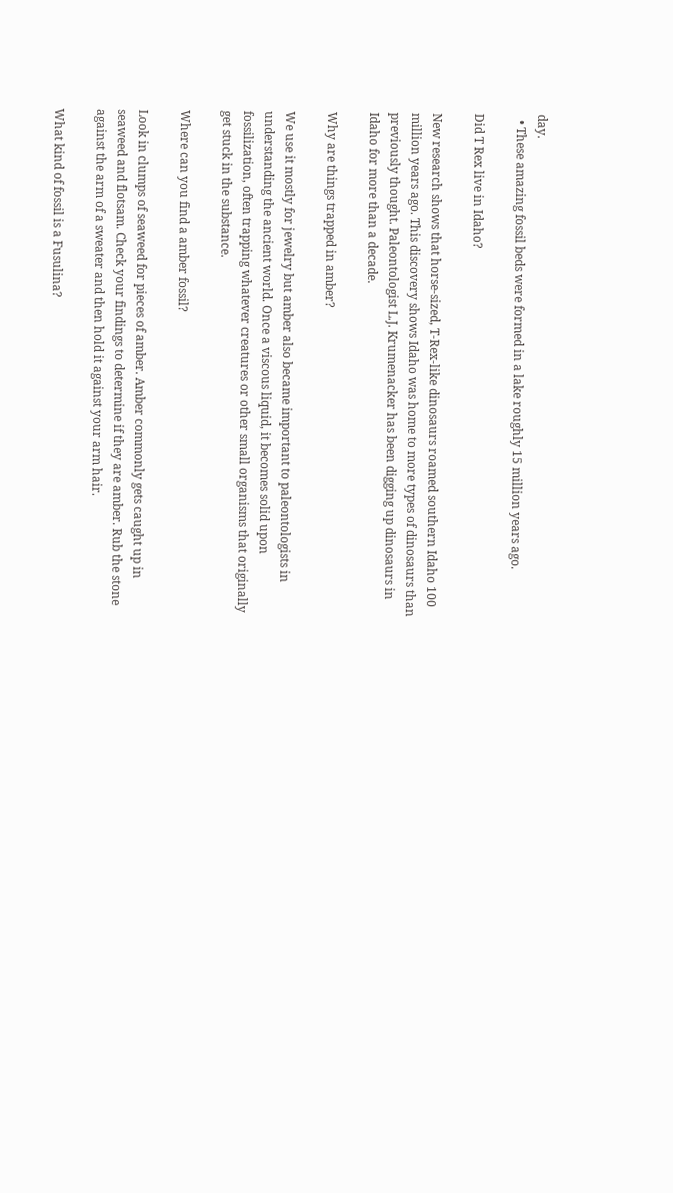day.
  • These amazing fossil beds were formed in a lake roughly 15 million years ago.

Did T Rex live in Idaho?

New research shows that horse-sized, T-Rex-like dinosaurs roamed southern Idaho 100 million years ago. This discovery shows Idaho was home to more types of dinosaurs than previously thought. Paleontologist L.J. Krumenacker has been digging up dinosaurs in Idaho for more than a decade.

Why are things trapped in amber?

We use it mostly for jewelry but amber also became important to paleontologists in understanding the ancient world. Once a viscous liquid, it becomes solid upon fossilization, often trapping whatever creatures or other small organisms that originally get stuck in the substance.

Where can you find a amber fossil?

Look in clumps of seaweed for pieces of amber. Amber commonly gets caught up in seaweed and flotsam. Check your findings to determine if they are amber. Rub the stone against the arm of a sweater and then hold it against your arm hair.

What kind of fossil is a Fusulina?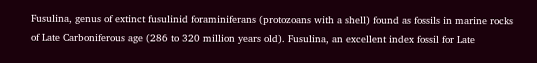Fusulina, genus of extinct fusulinid foraminiferans (protozoans with a shell) found as fossils in marine rocks of Late Carboniferous age (286 to 320 million years old). Fusulina, an excellent index fossil for Late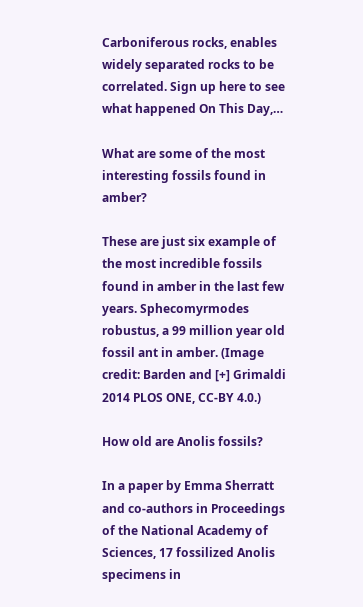Carboniferous rocks, enables widely separated rocks to be correlated. Sign up here to see what happened On This Day,…

What are some of the most interesting fossils found in amber?

These are just six example of the most incredible fossils found in amber in the last few years. Sphecomyrmodes robustus, a 99 million year old fossil ant in amber. (Image credit: Barden and [+] Grimaldi 2014 PLOS ONE, CC-BY 4.0.)

How old are Anolis fossils?

In a paper by Emma Sherratt and co-authors in Proceedings of the National Academy of Sciences, 17 fossilized Anolis specimens in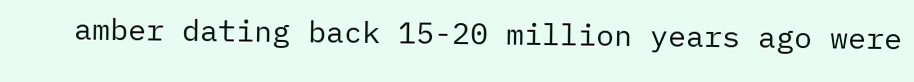amber dating back 15-20 million years ago were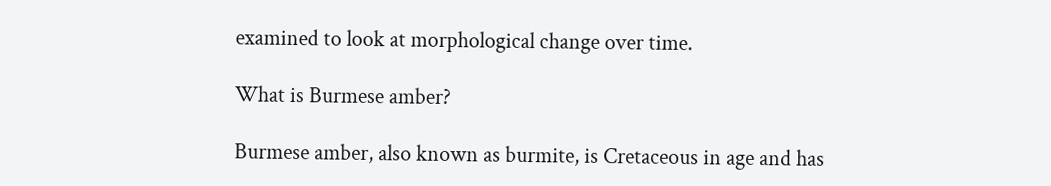examined to look at morphological change over time.

What is Burmese amber?

Burmese amber, also known as burmite, is Cretaceous in age and has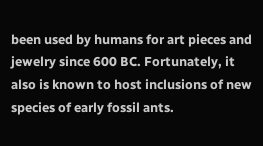been used by humans for art pieces and jewelry since 600 BC. Fortunately, it also is known to host inclusions of new species of early fossil ants.